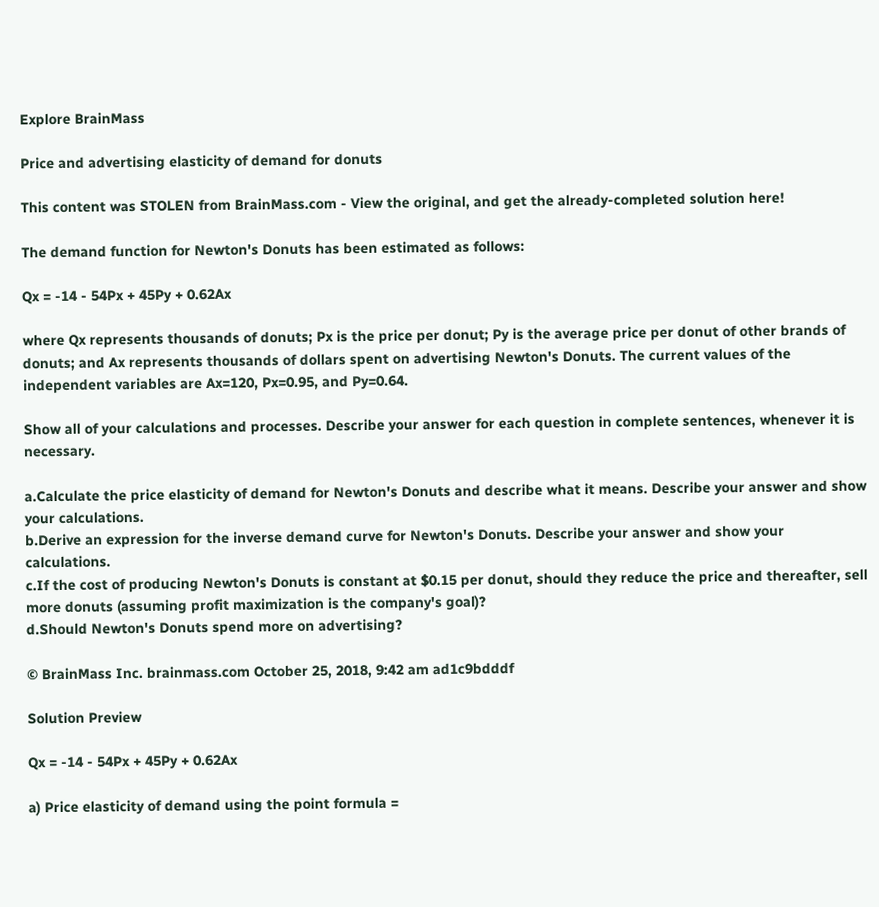Explore BrainMass

Price and advertising elasticity of demand for donuts

This content was STOLEN from BrainMass.com - View the original, and get the already-completed solution here!

The demand function for Newton's Donuts has been estimated as follows:

Qx = -14 - 54Px + 45Py + 0.62Ax

where Qx represents thousands of donuts; Px is the price per donut; Py is the average price per donut of other brands of donuts; and Ax represents thousands of dollars spent on advertising Newton's Donuts. The current values of the independent variables are Ax=120, Px=0.95, and Py=0.64.

Show all of your calculations and processes. Describe your answer for each question in complete sentences, whenever it is necessary.

a.Calculate the price elasticity of demand for Newton's Donuts and describe what it means. Describe your answer and show your calculations.
b.Derive an expression for the inverse demand curve for Newton's Donuts. Describe your answer and show your calculations.
c.If the cost of producing Newton's Donuts is constant at $0.15 per donut, should they reduce the price and thereafter, sell more donuts (assuming profit maximization is the company's goal)?
d.Should Newton's Donuts spend more on advertising?

© BrainMass Inc. brainmass.com October 25, 2018, 9:42 am ad1c9bdddf

Solution Preview

Qx = -14 - 54Px + 45Py + 0.62Ax

a) Price elasticity of demand using the point formula =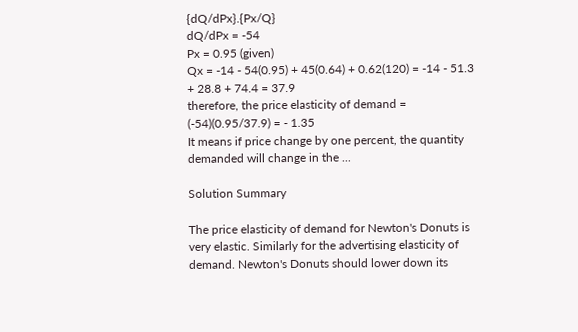{dQ/dPx}.{Px/Q}
dQ/dPx = -54
Px = 0.95 (given)
Qx = -14 - 54(0.95) + 45(0.64) + 0.62(120) = -14 - 51.3 + 28.8 + 74.4 = 37.9
therefore, the price elasticity of demand = (-54)(0.95/37.9) = - 1.35
It means if price change by one percent, the quantity demanded will change in the ...

Solution Summary

The price elasticity of demand for Newton's Donuts is very elastic. Similarly for the advertising elasticity of demand. Newton's Donuts should lower down its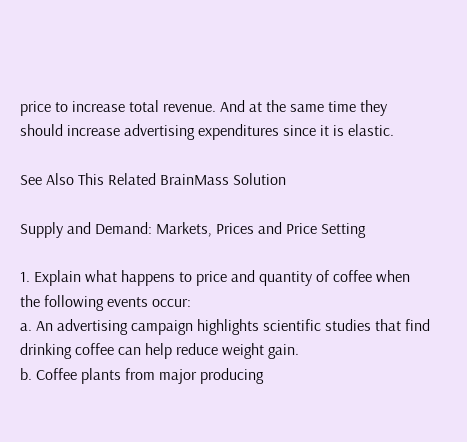price to increase total revenue. And at the same time they should increase advertising expenditures since it is elastic.

See Also This Related BrainMass Solution

Supply and Demand: Markets, Prices and Price Setting

1. Explain what happens to price and quantity of coffee when the following events occur:
a. An advertising campaign highlights scientific studies that find drinking coffee can help reduce weight gain.
b. Coffee plants from major producing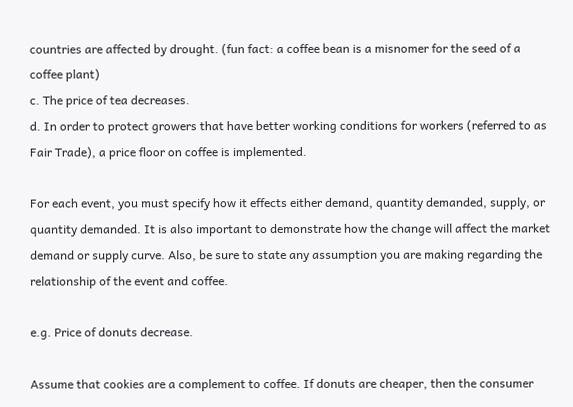countries are affected by drought. (fun fact: a coffee bean is a misnomer for the seed of a coffee plant)
c. The price of tea decreases.
d. In order to protect growers that have better working conditions for workers (referred to as Fair Trade), a price floor on coffee is implemented.

For each event, you must specify how it effects either demand, quantity demanded, supply, or quantity demanded. It is also important to demonstrate how the change will affect the market demand or supply curve. Also, be sure to state any assumption you are making regarding the relationship of the event and coffee.

e.g. Price of donuts decrease.

Assume that cookies are a complement to coffee. If donuts are cheaper, then the consumer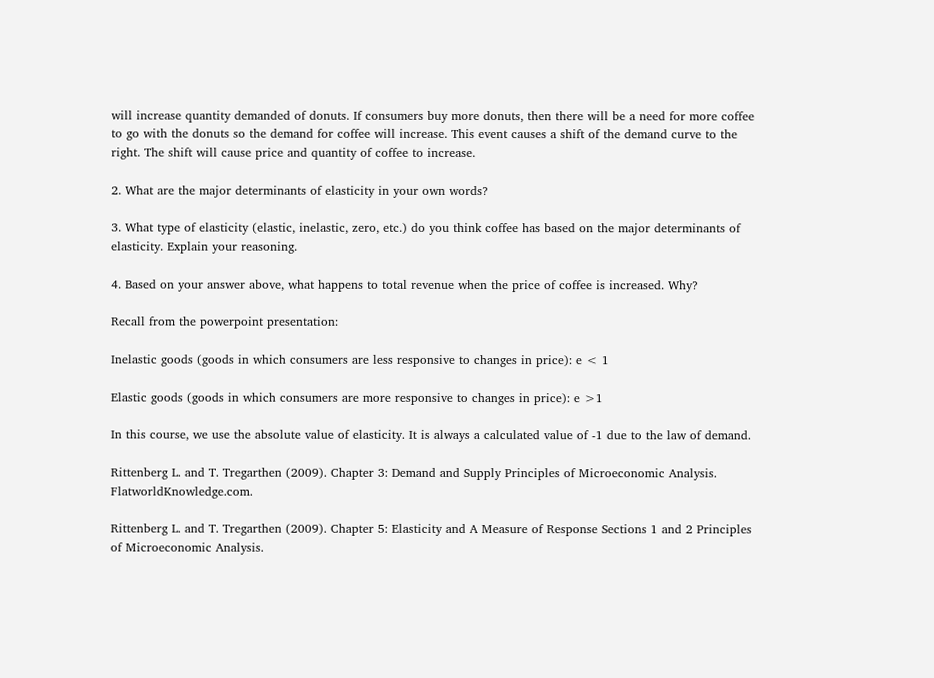will increase quantity demanded of donuts. If consumers buy more donuts, then there will be a need for more coffee to go with the donuts so the demand for coffee will increase. This event causes a shift of the demand curve to the right. The shift will cause price and quantity of coffee to increase.

2. What are the major determinants of elasticity in your own words?

3. What type of elasticity (elastic, inelastic, zero, etc.) do you think coffee has based on the major determinants of elasticity. Explain your reasoning.

4. Based on your answer above, what happens to total revenue when the price of coffee is increased. Why?

Recall from the powerpoint presentation:

Inelastic goods (goods in which consumers are less responsive to changes in price): e < 1

Elastic goods (goods in which consumers are more responsive to changes in price): e >1

In this course, we use the absolute value of elasticity. It is always a calculated value of -1 due to the law of demand.

Rittenberg L. and T. Tregarthen (2009). Chapter 3: Demand and Supply Principles of Microeconomic Analysis. FlatworldKnowledge.com.

Rittenberg L. and T. Tregarthen (2009). Chapter 5: Elasticity and A Measure of Response Sections 1 and 2 Principles of Microeconomic Analysis.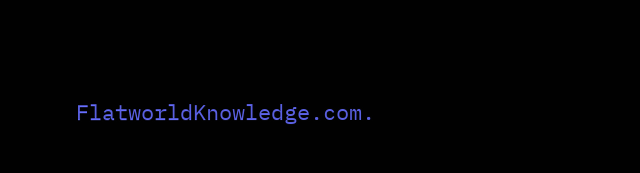FlatworldKnowledge.com.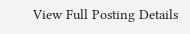View Full Posting Details